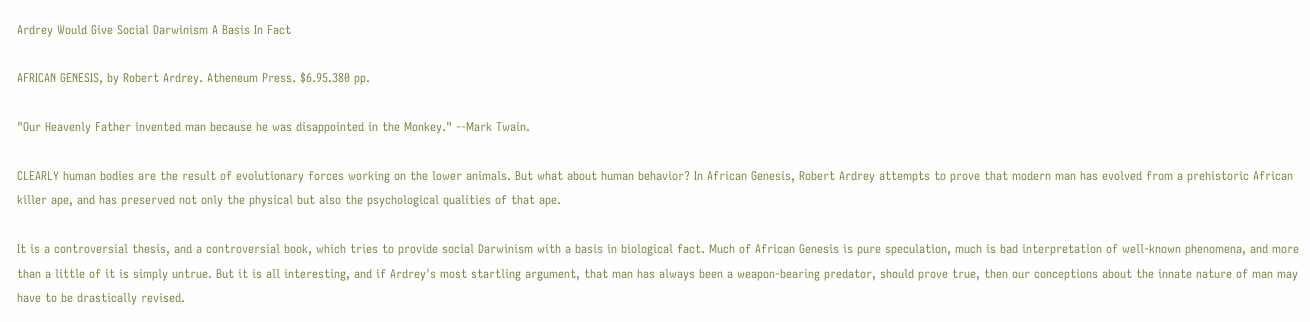Ardrey Would Give Social Darwinism A Basis In Fact

AFRICAN GENESIS, by Robert Ardrey. Atheneum Press. $6.95.380 pp.

"Our Heavenly Father invented man because he was disappointed in the Monkey." --Mark Twain.

CLEARLY human bodies are the result of evolutionary forces working on the lower animals. But what about human behavior? In African Genesis, Robert Ardrey attempts to prove that modern man has evolved from a prehistoric African killer ape, and has preserved not only the physical but also the psychological qualities of that ape.

It is a controversial thesis, and a controversial book, which tries to provide social Darwinism with a basis in biological fact. Much of African Genesis is pure speculation, much is bad interpretation of well-known phenomena, and more than a little of it is simply untrue. But it is all interesting, and if Ardrey's most startling argument, that man has always been a weapon-bearing predator, should prove true, then our conceptions about the innate nature of man may have to be drastically revised.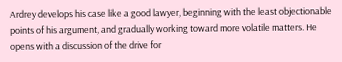Ardrey develops his case like a good lawyer, beginning with the least objectionable points of his argument, and gradually working toward more volatile matters. He opens with a discussion of the drive for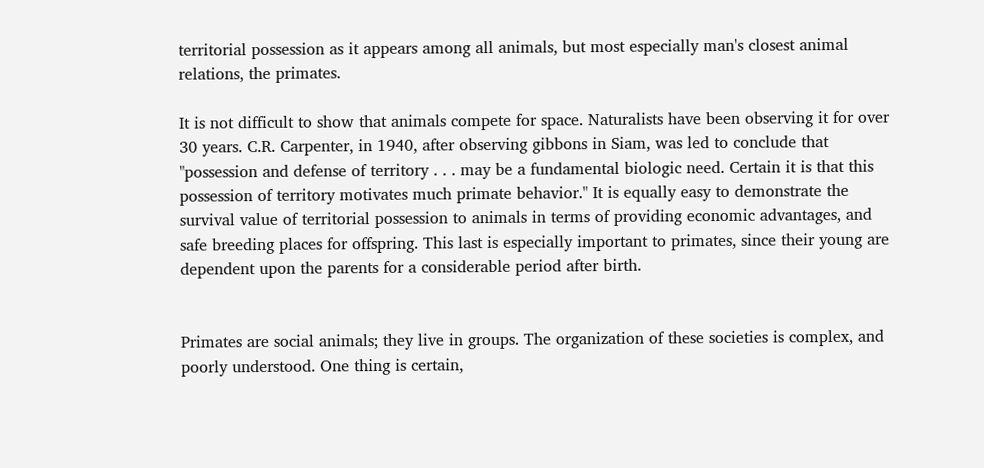territorial possession as it appears among all animals, but most especially man's closest animal relations, the primates.

It is not difficult to show that animals compete for space. Naturalists have been observing it for over 30 years. C.R. Carpenter, in 1940, after observing gibbons in Siam, was led to conclude that "possession and defense of territory . . . may be a fundamental biologic need. Certain it is that this possession of territory motivates much primate behavior." It is equally easy to demonstrate the survival value of territorial possession to animals in terms of providing economic advantages, and safe breeding places for offspring. This last is especially important to primates, since their young are dependent upon the parents for a considerable period after birth.


Primates are social animals; they live in groups. The organization of these societies is complex, and poorly understood. One thing is certain,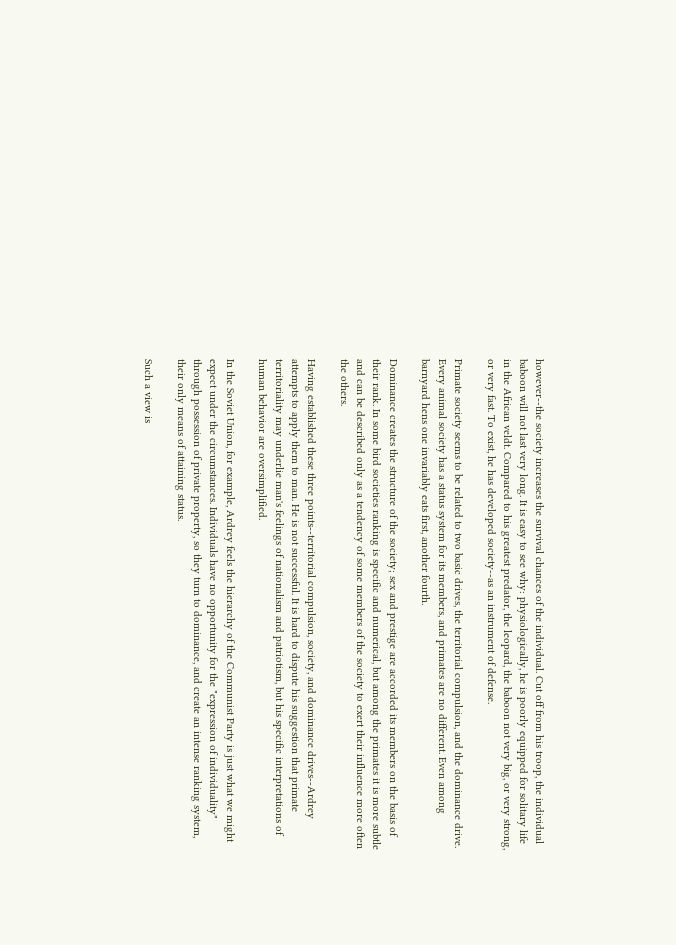however--the society increases the survival chances of the individual. Cut off from his troop, the individual baboon will not last very long. It is easy to see why: physiologically, he is poorly equipped for solitary life in the African veldt. Compared to his greatest predator, the leopard, the baboon not very big, or very strong, or very fast. To exist, he has developed society--as an instrument of defense.

Primate society seems to be related to two basic drives, the territorial compulsion, and the dominance drive. Every animal society has a status system for its members, and primates are no different. Even among barnyard hens one invariably eats first, another fourth.

Dominance creates the structure of the society; sex and prestige are accorded its members on the basis of their rank. In some bird societies ranking is specific and numerical, but among the primates it is more subtle and can be described only as a tendency of some members of the society to exert their influence more often the others.

Having established these three points--territorial compulsion, society, and dominance drives--Ardrey attempts to apply them to man. He is not successful. It is hard to dispute his suggestion that primate territoriality may underlie man's feelings of nationalism and patriotism, but his specific interpretations of human behavior are oversimplified.

In the Soviet Union, for example, Ardrey feels the hierarchy of the Communist Party is just what we might expect under the circumstances. Individuals have no opportunity for the "expression of individuality" through possession of private property, so they turn to dominance, and create an intense ranking system, their only means of attaining status.

Such a view is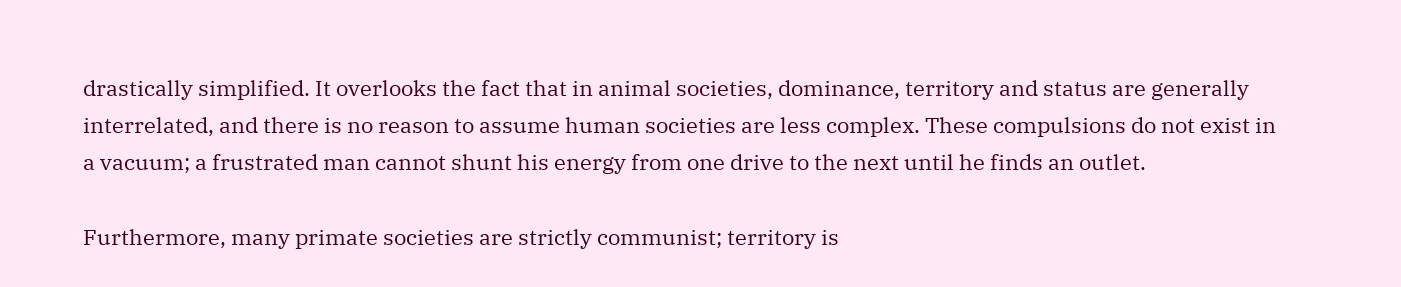drastically simplified. It overlooks the fact that in animal societies, dominance, territory and status are generally interrelated, and there is no reason to assume human societies are less complex. These compulsions do not exist in a vacuum; a frustrated man cannot shunt his energy from one drive to the next until he finds an outlet.

Furthermore, many primate societies are strictly communist; territory is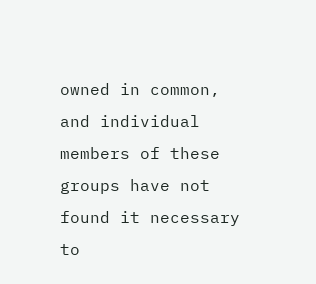owned in common, and individual members of these groups have not found it necessary to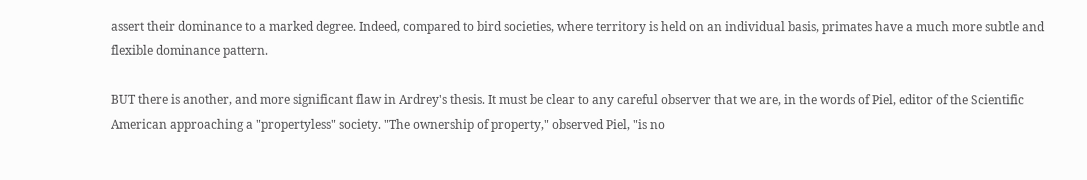assert their dominance to a marked degree. Indeed, compared to bird societies, where territory is held on an individual basis, primates have a much more subtle and flexible dominance pattern.

BUT there is another, and more significant flaw in Ardrey's thesis. It must be clear to any careful observer that we are, in the words of Piel, editor of the Scientific American approaching a "propertyless" society. "The ownership of property," observed Piel, "is no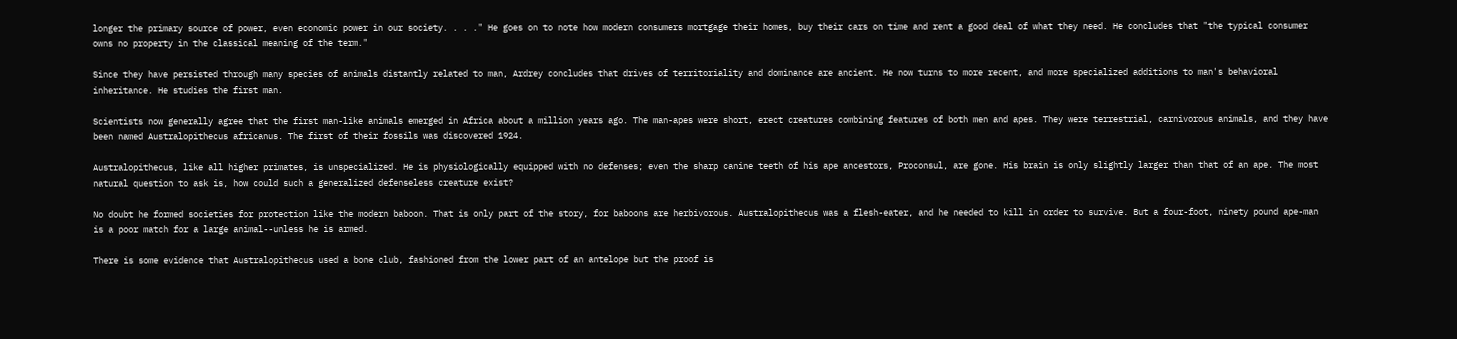longer the primary source of power, even economic power in our society. . . ." He goes on to note how modern consumers mortgage their homes, buy their cars on time and rent a good deal of what they need. He concludes that "the typical consumer owns no property in the classical meaning of the term."

Since they have persisted through many species of animals distantly related to man, Ardrey concludes that drives of territoriality and dominance are ancient. He now turns to more recent, and more specialized additions to man's behavioral inheritance. He studies the first man.

Scientists now generally agree that the first man-like animals emerged in Africa about a million years ago. The man-apes were short, erect creatures combining features of both men and apes. They were terrestrial, carnivorous animals, and they have been named Australopithecus africanus. The first of their fossils was discovered 1924.

Australopithecus, like all higher primates, is unspecialized. He is physiologically equipped with no defenses; even the sharp canine teeth of his ape ancestors, Proconsul, are gone. His brain is only slightly larger than that of an ape. The most natural question to ask is, how could such a generalized defenseless creature exist?

No doubt he formed societies for protection like the modern baboon. That is only part of the story, for baboons are herbivorous. Australopithecus was a flesh-eater, and he needed to kill in order to survive. But a four-foot, ninety pound ape-man is a poor match for a large animal--unless he is armed.

There is some evidence that Australopithecus used a bone club, fashioned from the lower part of an antelope but the proof is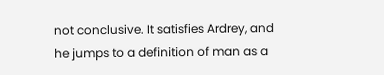not conclusive. It satisfies Ardrey, and he jumps to a definition of man as a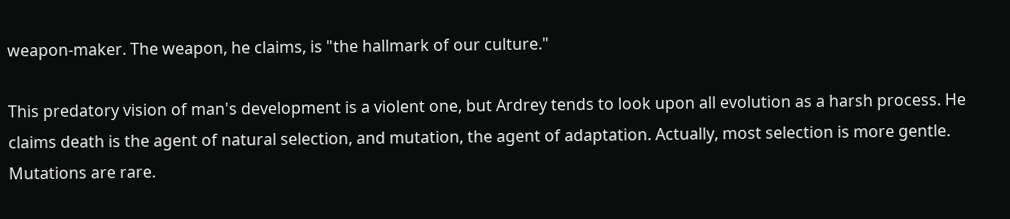weapon-maker. The weapon, he claims, is "the hallmark of our culture."

This predatory vision of man's development is a violent one, but Ardrey tends to look upon all evolution as a harsh process. He claims death is the agent of natural selection, and mutation, the agent of adaptation. Actually, most selection is more gentle. Mutations are rare.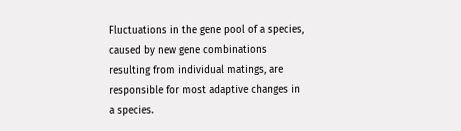Fluctuations in the gene pool of a species, caused by new gene combinations resulting from individual matings, are responsible for most adaptive changes in a species.